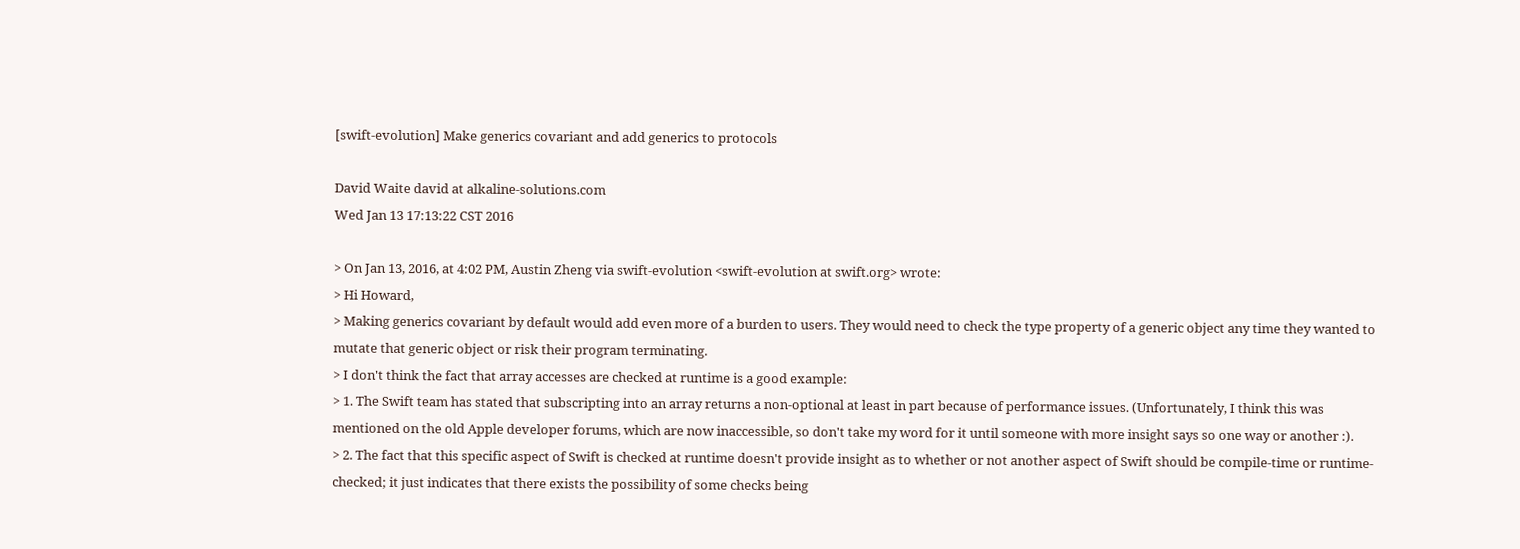[swift-evolution] Make generics covariant and add generics to protocols

David Waite david at alkaline-solutions.com
Wed Jan 13 17:13:22 CST 2016

> On Jan 13, 2016, at 4:02 PM, Austin Zheng via swift-evolution <swift-evolution at swift.org> wrote:
> Hi Howard,
> Making generics covariant by default would add even more of a burden to users. They would need to check the type property of a generic object any time they wanted to mutate that generic object or risk their program terminating.
> I don't think the fact that array accesses are checked at runtime is a good example:
> 1. The Swift team has stated that subscripting into an array returns a non-optional at least in part because of performance issues. (Unfortunately, I think this was mentioned on the old Apple developer forums, which are now inaccessible, so don't take my word for it until someone with more insight says so one way or another :).
> 2. The fact that this specific aspect of Swift is checked at runtime doesn't provide insight as to whether or not another aspect of Swift should be compile-time or runtime-checked; it just indicates that there exists the possibility of some checks being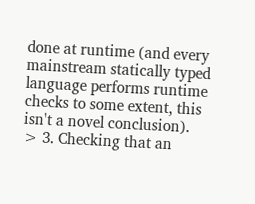done at runtime (and every mainstream statically typed language performs runtime checks to some extent, this isn't a novel conclusion).
> 3. Checking that an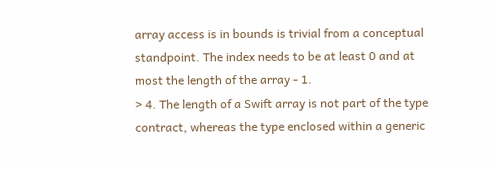array access is in bounds is trivial from a conceptual standpoint. The index needs to be at least 0 and at most the length of the array - 1.
> 4. The length of a Swift array is not part of the type contract, whereas the type enclosed within a generic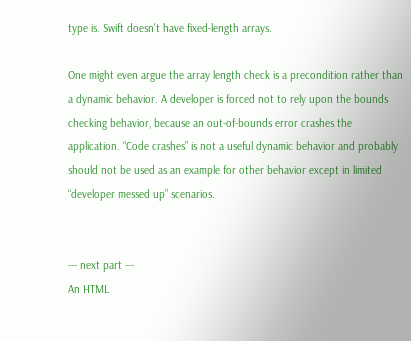type is. Swift doesn't have fixed-length arrays.

One might even argue the array length check is a precondition rather than a dynamic behavior. A developer is forced not to rely upon the bounds checking behavior, because an out-of-bounds error crashes the application. “Code crashes” is not a useful dynamic behavior and probably should not be used as an example for other behavior except in limited “developer messed up” scenarios.


--- next part ---
An HTML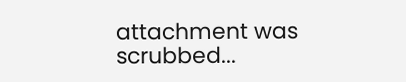attachment was scrubbed...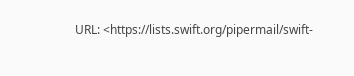URL: <https://lists.swift.org/pipermail/swift-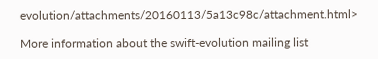evolution/attachments/20160113/5a13c98c/attachment.html>

More information about the swift-evolution mailing list